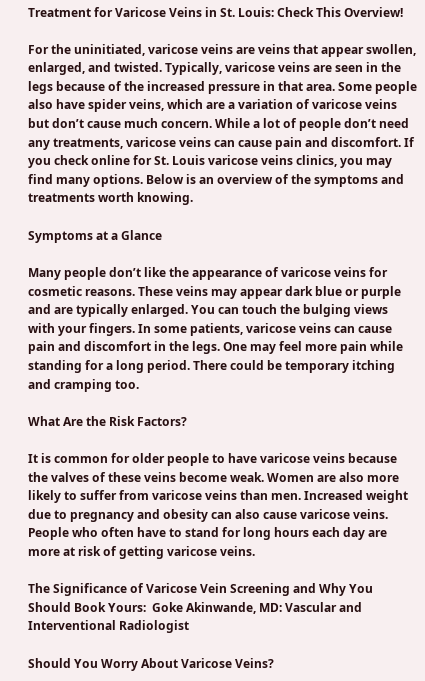Treatment for Varicose Veins in St. Louis: Check This Overview!

For the uninitiated, varicose veins are veins that appear swollen, enlarged, and twisted. Typically, varicose veins are seen in the legs because of the increased pressure in that area. Some people also have spider veins, which are a variation of varicose veins but don’t cause much concern. While a lot of people don’t need any treatments, varicose veins can cause pain and discomfort. If you check online for St. Louis varicose veins clinics, you may find many options. Below is an overview of the symptoms and treatments worth knowing.

Symptoms at a Glance

Many people don’t like the appearance of varicose veins for cosmetic reasons. These veins may appear dark blue or purple and are typically enlarged. You can touch the bulging views with your fingers. In some patients, varicose veins can cause pain and discomfort in the legs. One may feel more pain while standing for a long period. There could be temporary itching and cramping too.

What Are the Risk Factors?

It is common for older people to have varicose veins because the valves of these veins become weak. Women are also more likely to suffer from varicose veins than men. Increased weight due to pregnancy and obesity can also cause varicose veins. People who often have to stand for long hours each day are more at risk of getting varicose veins.

The Significance of Varicose Vein Screening and Why You Should Book Yours:  Goke Akinwande, MD: Vascular and Interventional Radiologist

Should You Worry About Varicose Veins?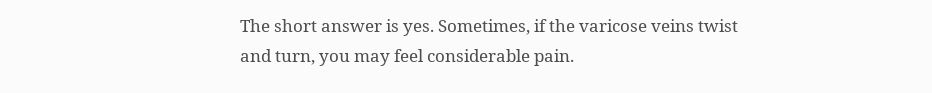The short answer is yes. Sometimes, if the varicose veins twist and turn, you may feel considerable pain.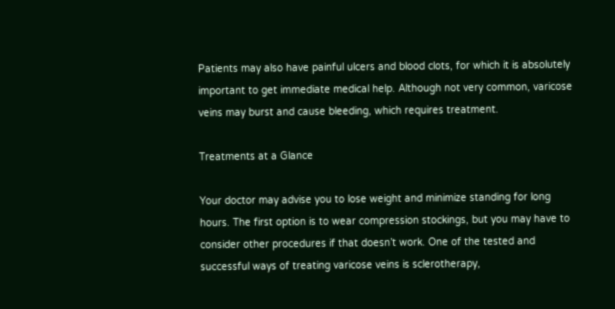Patients may also have painful ulcers and blood clots, for which it is absolutely important to get immediate medical help. Although not very common, varicose veins may burst and cause bleeding, which requires treatment.

Treatments at a Glance

Your doctor may advise you to lose weight and minimize standing for long hours. The first option is to wear compression stockings, but you may have to consider other procedures if that doesn’t work. One of the tested and successful ways of treating varicose veins is sclerotherapy,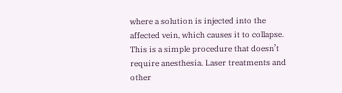where a solution is injected into the affected vein, which causes it to collapse. This is a simple procedure that doesn’t require anesthesia. Laser treatments and other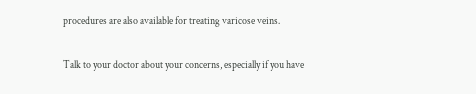procedures are also available for treating varicose veins.

Talk to your doctor about your concerns, especially if you have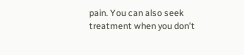pain. You can also seek treatment when you don’t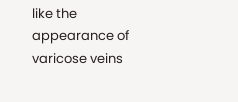like the appearance of varicose veins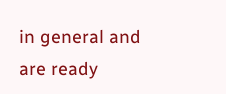in general and are ready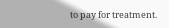to pay for treatment.